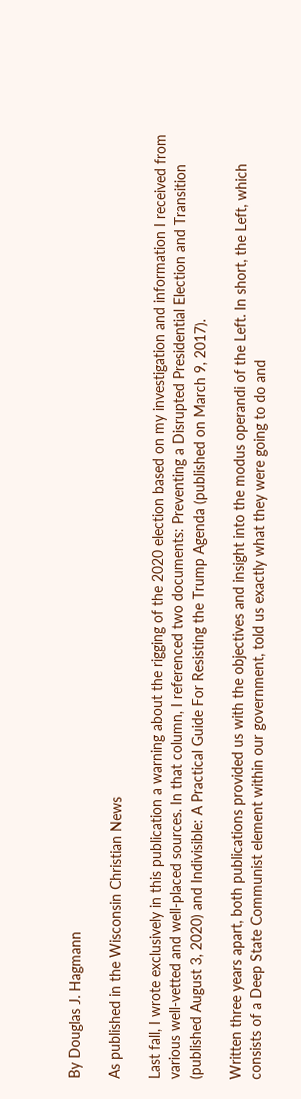By Douglas J. Hagmann

As published in the Wisconsin Christian News

Last fall, I wrote exclusively in this publication a warning about the rigging of the 2020 election based on my investigation and information I received from various well-vetted and well-placed sources. In that column, I referenced two documents: Preventing a Disrupted Presidential Election and Transition (published August 3, 2020) and Indivisible: A Practical Guide For Resisting the Trump Agenda (published on March 9, 2017).

Written three years apart, both publications provided us with the objectives and insight into the modus operandi of the Left. In short, the Left, which consists of a Deep State Communist element within our government, told us exactly what they were going to do and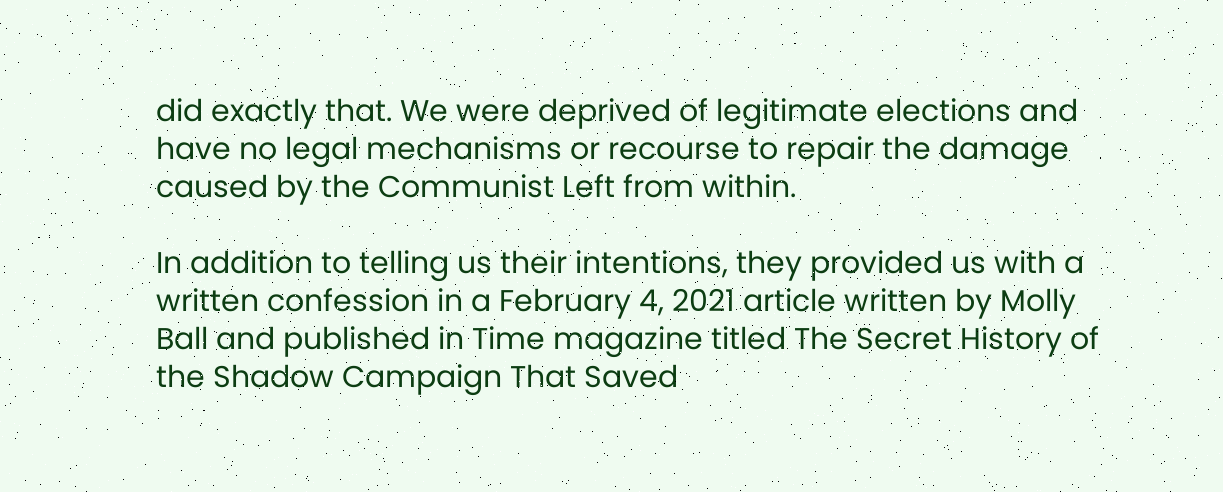did exactly that. We were deprived of legitimate elections and have no legal mechanisms or recourse to repair the damage caused by the Communist Left from within.

In addition to telling us their intentions, they provided us with a written confession in a February 4, 2021 article written by Molly Ball and published in Time magazine titled The Secret History of the Shadow Campaign That Saved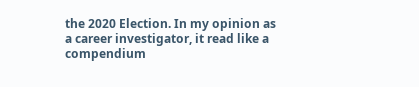the 2020 Election. In my opinion as a career investigator, it read like a compendium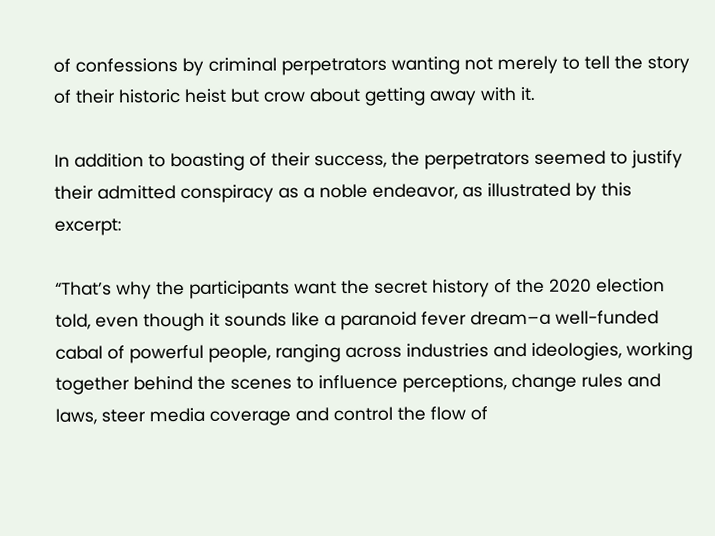of confessions by criminal perpetrators wanting not merely to tell the story of their historic heist but crow about getting away with it.

In addition to boasting of their success, the perpetrators seemed to justify their admitted conspiracy as a noble endeavor, as illustrated by this excerpt:

“That’s why the participants want the secret history of the 2020 election told, even though it sounds like a paranoid fever dream–a well-funded cabal of powerful people, ranging across industries and ideologies, working together behind the scenes to influence perceptions, change rules and laws, steer media coverage and control the flow of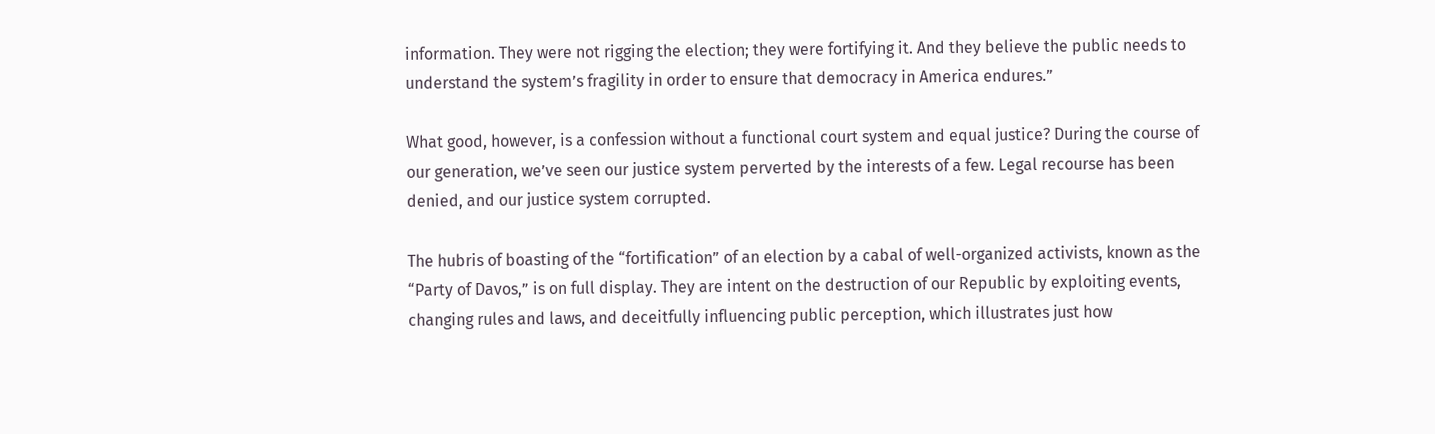information. They were not rigging the election; they were fortifying it. And they believe the public needs to understand the system’s fragility in order to ensure that democracy in America endures.”

What good, however, is a confession without a functional court system and equal justice? During the course of our generation, we’ve seen our justice system perverted by the interests of a few. Legal recourse has been denied, and our justice system corrupted.

The hubris of boasting of the “fortification” of an election by a cabal of well-organized activists, known as the “Party of Davos,” is on full display. They are intent on the destruction of our Republic by exploiting events, changing rules and laws, and deceitfully influencing public perception, which illustrates just how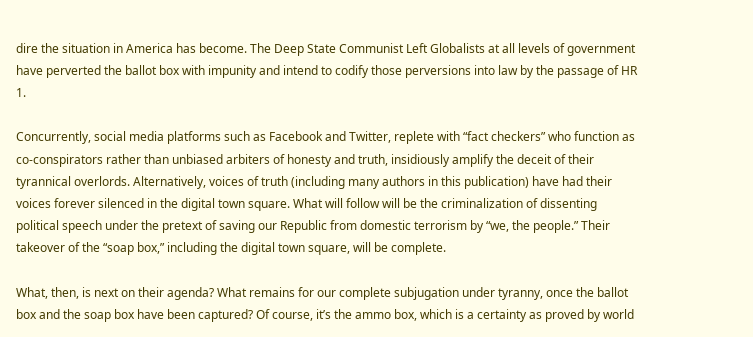dire the situation in America has become. The Deep State Communist Left Globalists at all levels of government have perverted the ballot box with impunity and intend to codify those perversions into law by the passage of HR 1.

Concurrently, social media platforms such as Facebook and Twitter, replete with “fact checkers” who function as co-conspirators rather than unbiased arbiters of honesty and truth, insidiously amplify the deceit of their tyrannical overlords. Alternatively, voices of truth (including many authors in this publication) have had their voices forever silenced in the digital town square. What will follow will be the criminalization of dissenting political speech under the pretext of saving our Republic from domestic terrorism by “we, the people.” Their takeover of the “soap box,” including the digital town square, will be complete.

What, then, is next on their agenda? What remains for our complete subjugation under tyranny, once the ballot box and the soap box have been captured? Of course, it’s the ammo box, which is a certainty as proved by world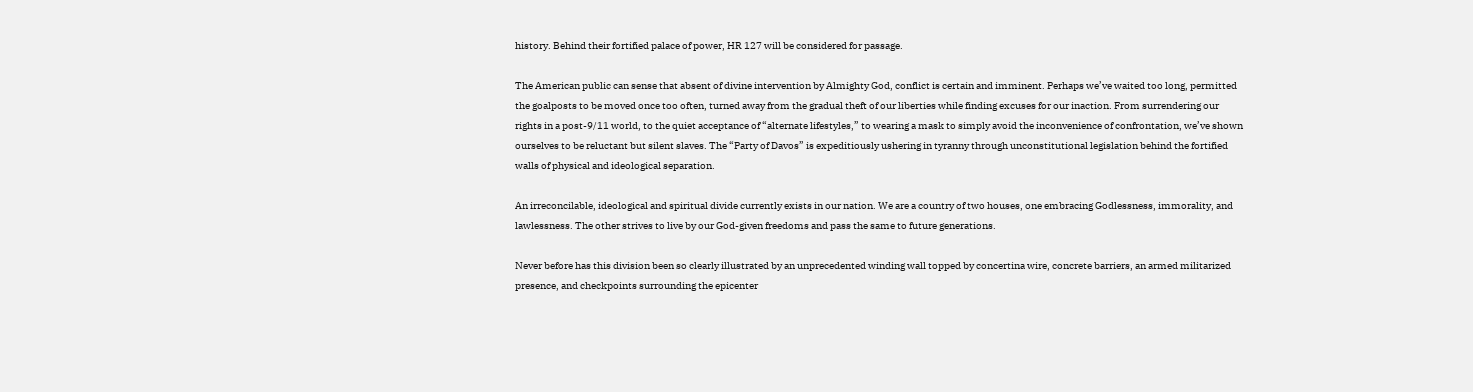history. Behind their fortified palace of power, HR 127 will be considered for passage.

The American public can sense that absent of divine intervention by Almighty God, conflict is certain and imminent. Perhaps we’ve waited too long, permitted the goalposts to be moved once too often, turned away from the gradual theft of our liberties while finding excuses for our inaction. From surrendering our rights in a post-9/11 world, to the quiet acceptance of “alternate lifestyles,” to wearing a mask to simply avoid the inconvenience of confrontation, we’ve shown ourselves to be reluctant but silent slaves. The “Party of Davos” is expeditiously ushering in tyranny through unconstitutional legislation behind the fortified walls of physical and ideological separation.

An irreconcilable, ideological and spiritual divide currently exists in our nation. We are a country of two houses, one embracing Godlessness, immorality, and lawlessness. The other strives to live by our God-given freedoms and pass the same to future generations.

Never before has this division been so clearly illustrated by an unprecedented winding wall topped by concertina wire, concrete barriers, an armed militarized presence, and checkpoints surrounding the epicenter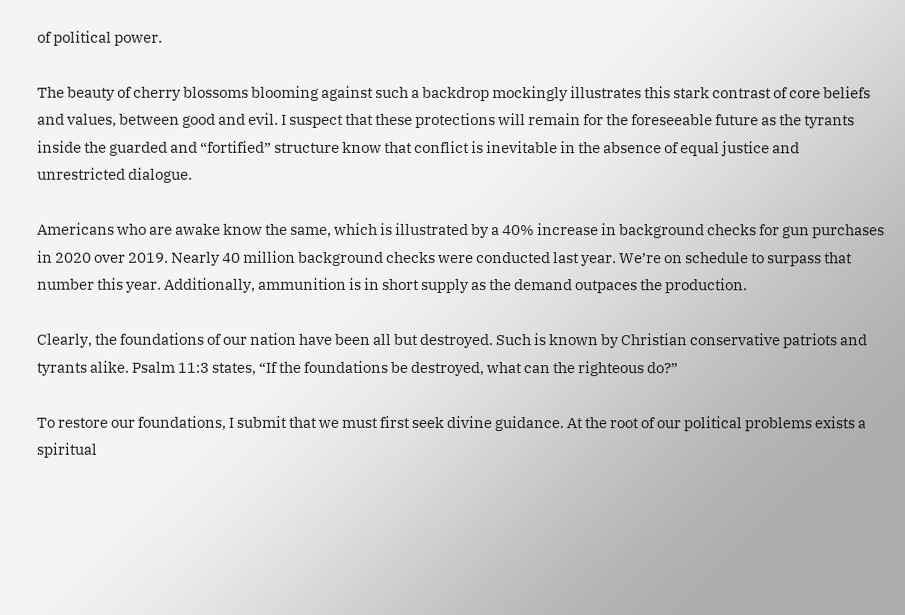of political power.

The beauty of cherry blossoms blooming against such a backdrop mockingly illustrates this stark contrast of core beliefs and values, between good and evil. I suspect that these protections will remain for the foreseeable future as the tyrants inside the guarded and “fortified” structure know that conflict is inevitable in the absence of equal justice and unrestricted dialogue.

Americans who are awake know the same, which is illustrated by a 40% increase in background checks for gun purchases in 2020 over 2019. Nearly 40 million background checks were conducted last year. We’re on schedule to surpass that number this year. Additionally, ammunition is in short supply as the demand outpaces the production.

Clearly, the foundations of our nation have been all but destroyed. Such is known by Christian conservative patriots and tyrants alike. Psalm 11:3 states, “If the foundations be destroyed, what can the righteous do?”

To restore our foundations, I submit that we must first seek divine guidance. At the root of our political problems exists a spiritual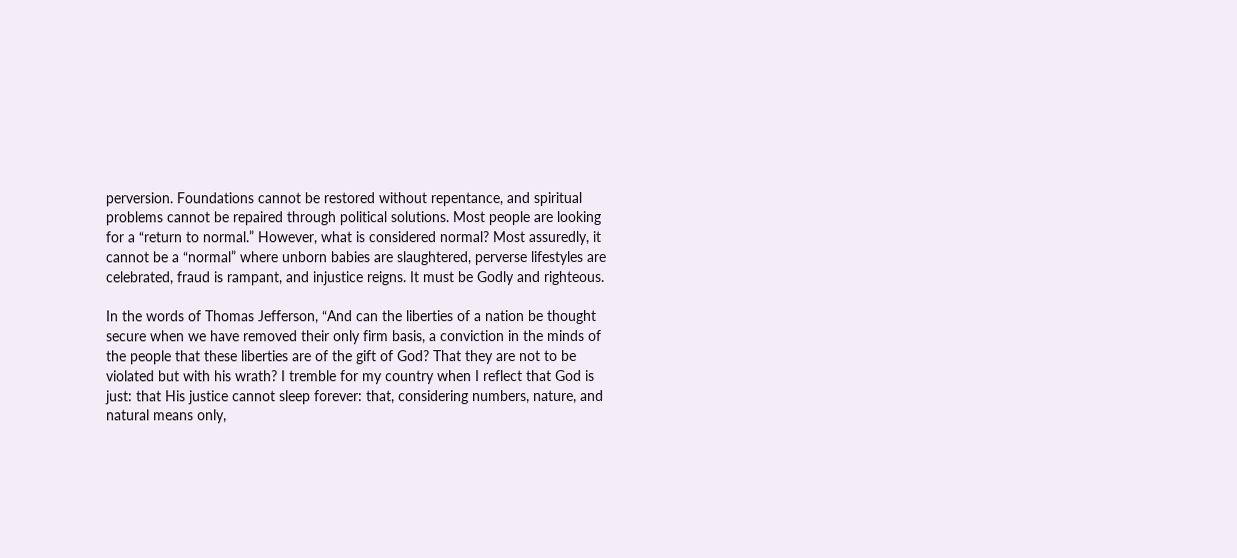perversion. Foundations cannot be restored without repentance, and spiritual problems cannot be repaired through political solutions. Most people are looking for a “return to normal.” However, what is considered normal? Most assuredly, it cannot be a “normal” where unborn babies are slaughtered, perverse lifestyles are celebrated, fraud is rampant, and injustice reigns. It must be Godly and righteous.

In the words of Thomas Jefferson, “And can the liberties of a nation be thought secure when we have removed their only firm basis, a conviction in the minds of the people that these liberties are of the gift of God? That they are not to be violated but with his wrath? I tremble for my country when I reflect that God is just: that His justice cannot sleep forever: that, considering numbers, nature, and natural means only,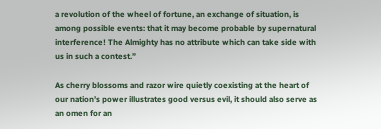a revolution of the wheel of fortune, an exchange of situation, is among possible events: that it may become probable by supernatural interference! The Almighty has no attribute which can take side with us in such a contest.”

As cherry blossoms and razor wire quietly coexisting at the heart of our nation’s power illustrates good versus evil, it should also serve as an omen for an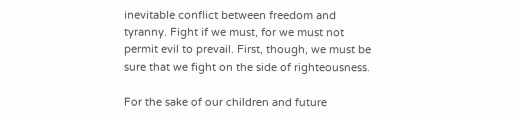inevitable conflict between freedom and tyranny. Fight if we must, for we must not permit evil to prevail. First, though, we must be sure that we fight on the side of righteousness.

For the sake of our children and future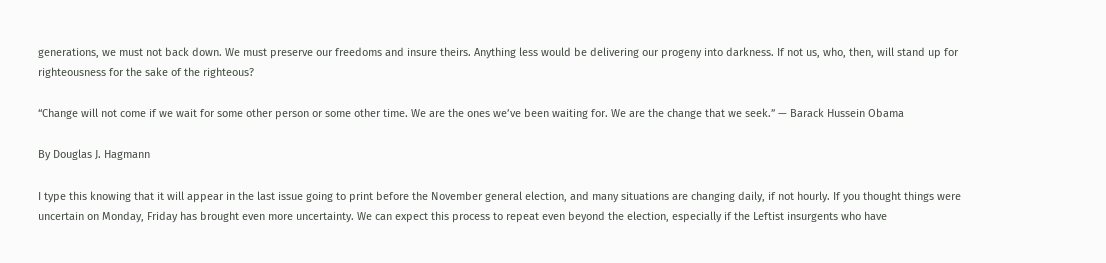generations, we must not back down. We must preserve our freedoms and insure theirs. Anything less would be delivering our progeny into darkness. If not us, who, then, will stand up for righteousness for the sake of the righteous?

“Change will not come if we wait for some other person or some other time. We are the ones we’ve been waiting for. We are the change that we seek.” — Barack Hussein Obama

By Douglas J. Hagmann

I type this knowing that it will appear in the last issue going to print before the November general election, and many situations are changing daily, if not hourly. If you thought things were uncertain on Monday, Friday has brought even more uncertainty. We can expect this process to repeat even beyond the election, especially if the Leftist insurgents who have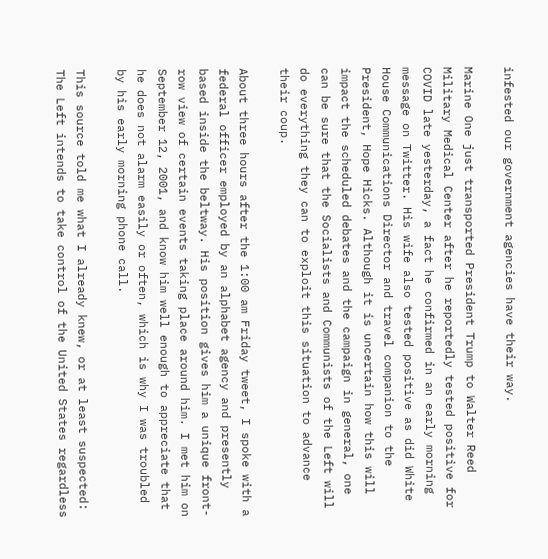infested our government agencies have their way.

Marine One just transported President Trump to Walter Reed Military Medical Center after he reportedly tested positive for COVID late yesterday, a fact he confirmed in an early morning message on Twitter. His wife also tested positive as did White House Communications Director and travel companion to the President, Hope Hicks. Although it is uncertain how this will impact the scheduled debates and the campaign in general, one can be sure that the Socialists and Communists of the Left will do everything they can to exploit this situation to advance their coup.

About three hours after the 1:00 am Friday tweet, I spoke with a federal officer employed by an alphabet agency and presently based inside the beltway. His position gives him a unique front-row view of certain events taking place around him. I met him on September 12, 2001, and know him well enough to appreciate that he does not alarm easily or often, which is why I was troubled by his early morning phone call.

This source told me what I already knew, or at least suspected: The Left intends to take control of the United States regardless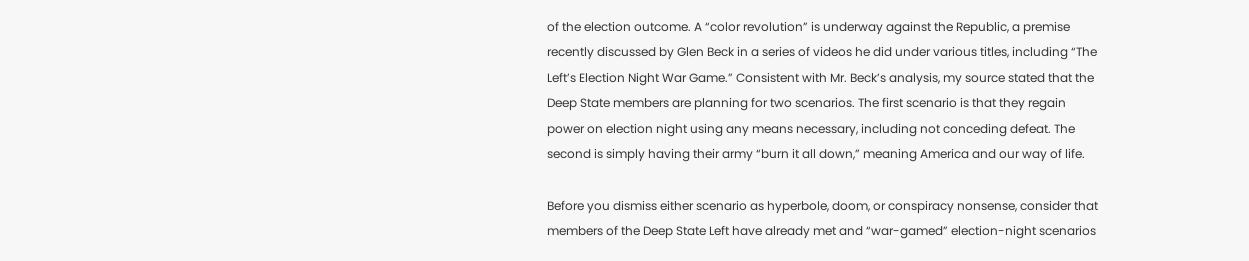of the election outcome. A “color revolution” is underway against the Republic, a premise recently discussed by Glen Beck in a series of videos he did under various titles, including “The Left’s Election Night War Game.” Consistent with Mr. Beck’s analysis, my source stated that the Deep State members are planning for two scenarios. The first scenario is that they regain power on election night using any means necessary, including not conceding defeat. The second is simply having their army “burn it all down,” meaning America and our way of life.

Before you dismiss either scenario as hyperbole, doom, or conspiracy nonsense, consider that members of the Deep State Left have already met and “war-gamed” election-night scenarios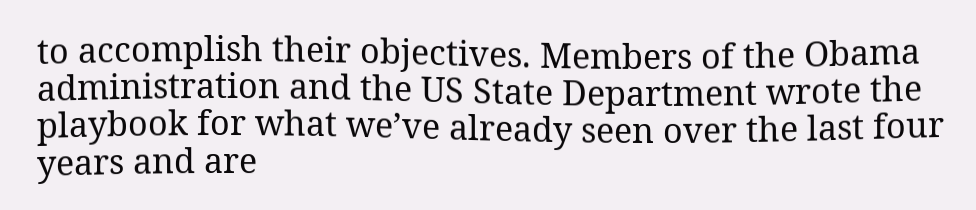to accomplish their objectives. Members of the Obama administration and the US State Department wrote the playbook for what we’ve already seen over the last four years and are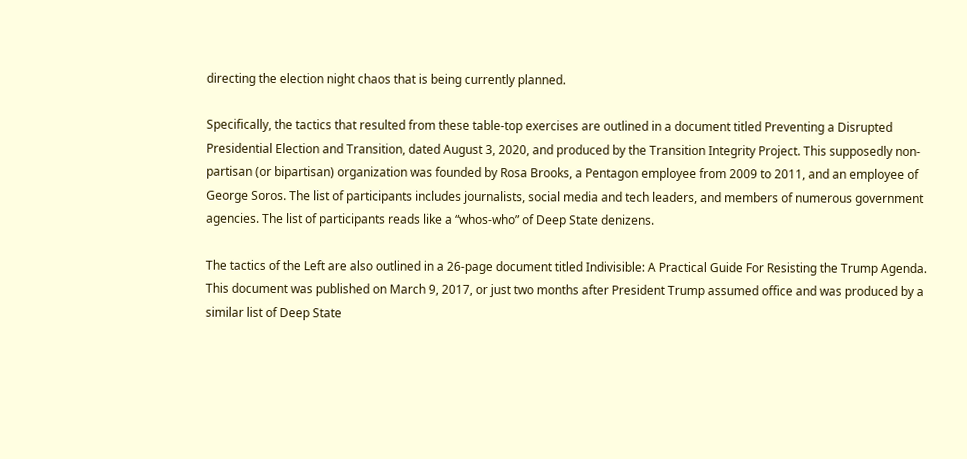directing the election night chaos that is being currently planned.

Specifically, the tactics that resulted from these table-top exercises are outlined in a document titled Preventing a Disrupted Presidential Election and Transition, dated August 3, 2020, and produced by the Transition Integrity Project. This supposedly non-partisan (or bipartisan) organization was founded by Rosa Brooks, a Pentagon employee from 2009 to 2011, and an employee of George Soros. The list of participants includes journalists, social media and tech leaders, and members of numerous government agencies. The list of participants reads like a “whos-who” of Deep State denizens.

The tactics of the Left are also outlined in a 26-page document titled Indivisible: A Practical Guide For Resisting the Trump Agenda. This document was published on March 9, 2017, or just two months after President Trump assumed office and was produced by a similar list of Deep State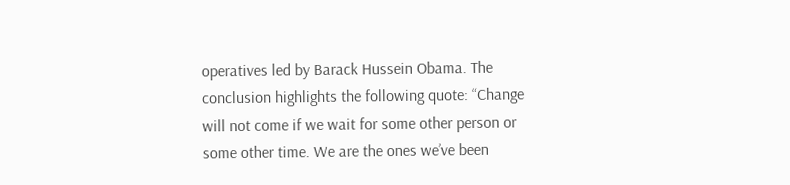operatives led by Barack Hussein Obama. The conclusion highlights the following quote: “Change will not come if we wait for some other person or some other time. We are the ones we’ve been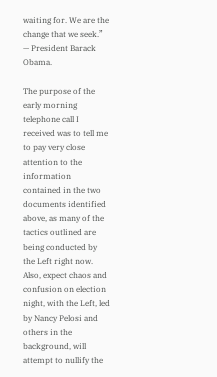waiting for. We are the change that we seek.” — President Barack Obama.

The purpose of the early morning telephone call I received was to tell me to pay very close attention to the information contained in the two documents identified above, as many of the tactics outlined are being conducted by the Left right now. Also, expect chaos and confusion on election night, with the Left, led by Nancy Pelosi and others in the background, will attempt to nullify the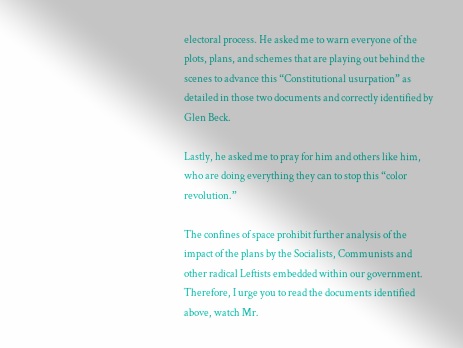electoral process. He asked me to warn everyone of the plots, plans, and schemes that are playing out behind the scenes to advance this “Constitutional usurpation” as detailed in those two documents and correctly identified by Glen Beck.

Lastly, he asked me to pray for him and others like him, who are doing everything they can to stop this “color revolution.”

The confines of space prohibit further analysis of the impact of the plans by the Socialists, Communists and other radical Leftists embedded within our government. Therefore, I urge you to read the documents identified above, watch Mr.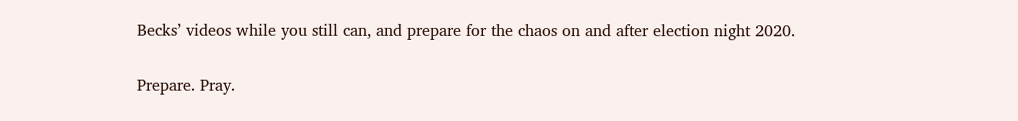Becks’ videos while you still can, and prepare for the chaos on and after election night 2020.

Prepare. Pray.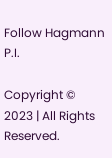Follow Hagmann P.I.

Copyright © 2023 | All Rights Reserved.